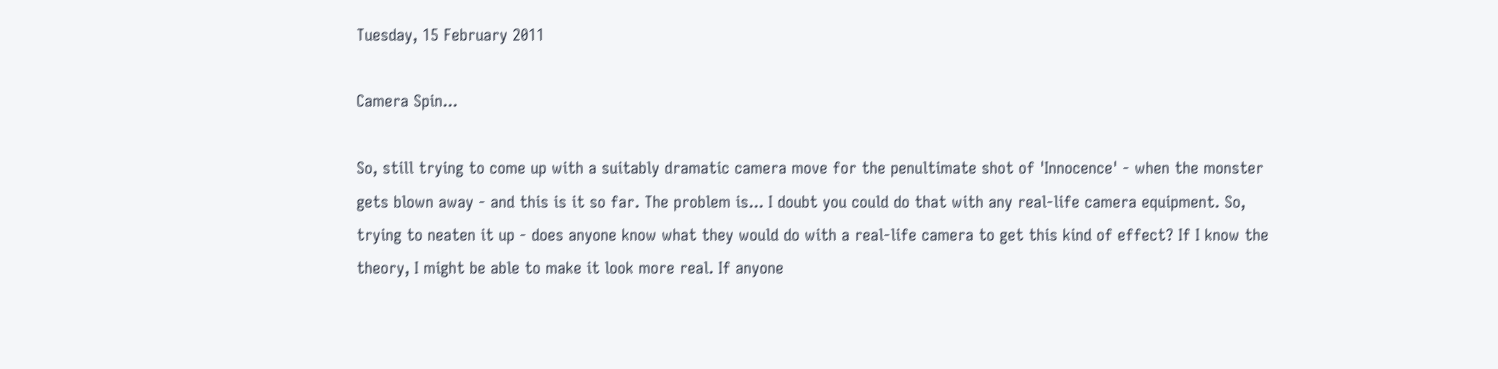Tuesday, 15 February 2011

Camera Spin...

So, still trying to come up with a suitably dramatic camera move for the penultimate shot of 'Innocence' - when the monster gets blown away - and this is it so far. The problem is... I doubt you could do that with any real-life camera equipment. So, trying to neaten it up - does anyone know what they would do with a real-life camera to get this kind of effect? If I know the theory, I might be able to make it look more real. If anyone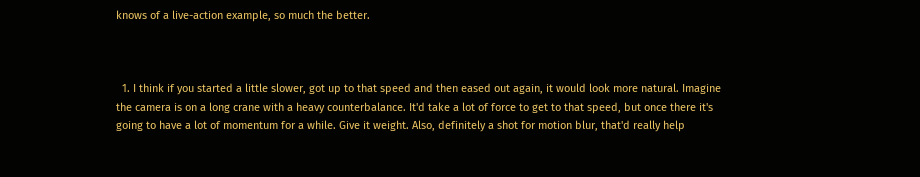knows of a live-action example, so much the better.



  1. I think if you started a little slower, got up to that speed and then eased out again, it would look more natural. Imagine the camera is on a long crane with a heavy counterbalance. It'd take a lot of force to get to that speed, but once there it's going to have a lot of momentum for a while. Give it weight. Also, definitely a shot for motion blur, that'd really help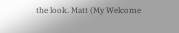the look. Matt (My Welcome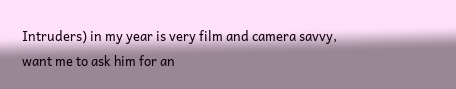Intruders) in my year is very film and camera savvy, want me to ask him for an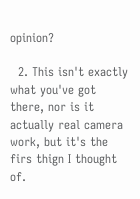opinion?

  2. This isn't exactly what you've got there, nor is it actually real camera work, but it's the firs thign I thought of.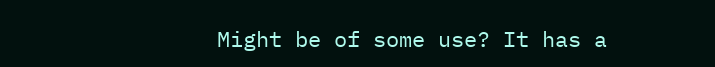Might be of some use? It has a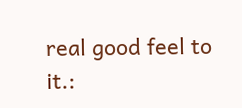real good feel to it.: